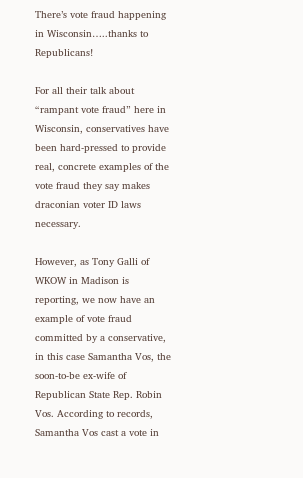There’s vote fraud happening in Wisconsin…..thanks to Republicans!

For all their talk about “rampant vote fraud” here in Wisconsin, conservatives have been hard-pressed to provide real, concrete examples of the vote fraud they say makes draconian voter ID laws necessary.

However, as Tony Galli of WKOW in Madison is reporting, we now have an example of vote fraud committed by a conservative, in this case Samantha Vos, the soon-to-be ex-wife of Republican State Rep. Robin Vos. According to records, Samantha Vos cast a vote in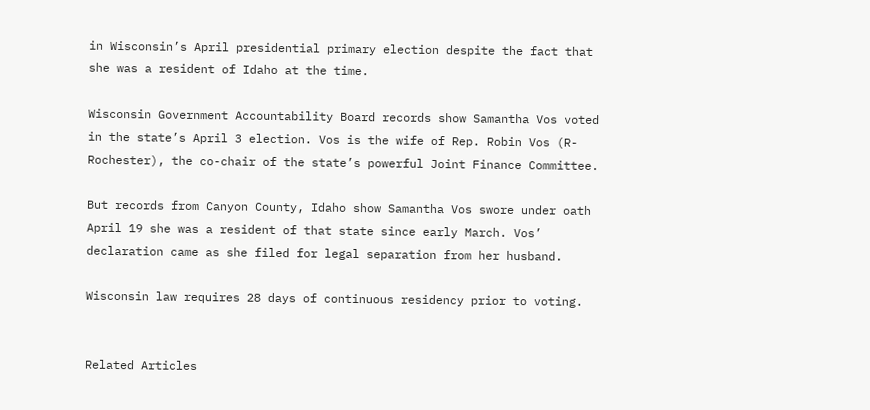in Wisconsin’s April presidential primary election despite the fact that she was a resident of Idaho at the time.

Wisconsin Government Accountability Board records show Samantha Vos voted in the state’s April 3 election. Vos is the wife of Rep. Robin Vos (R-Rochester), the co-chair of the state’s powerful Joint Finance Committee.

But records from Canyon County, Idaho show Samantha Vos swore under oath April 19 she was a resident of that state since early March. Vos’ declaration came as she filed for legal separation from her husband.

Wisconsin law requires 28 days of continuous residency prior to voting.


Related Articles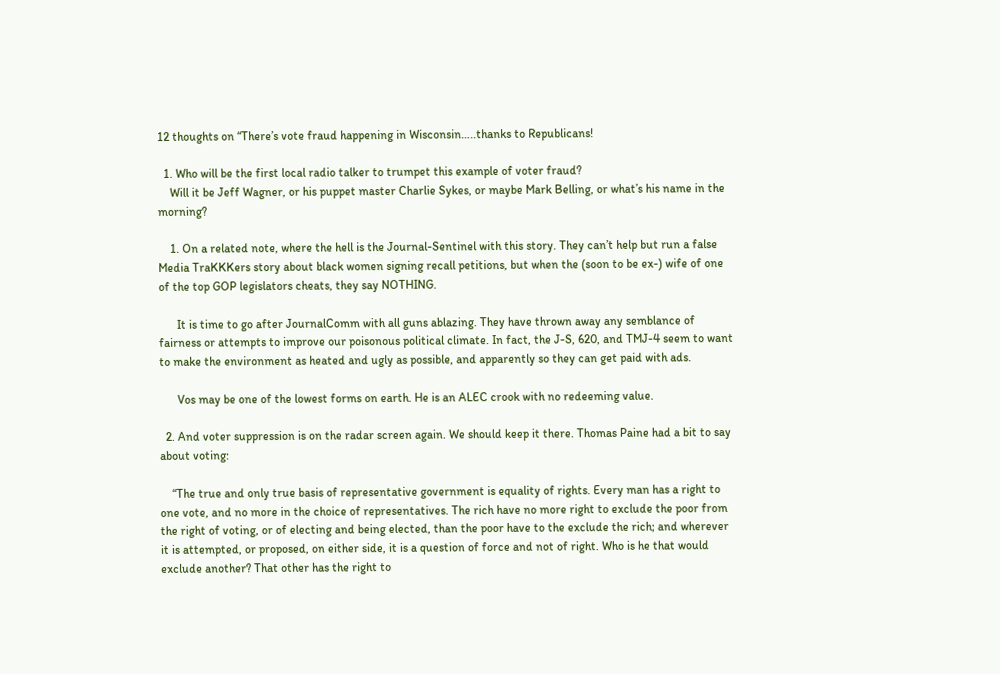12 thoughts on “There’s vote fraud happening in Wisconsin…..thanks to Republicans!

  1. Who will be the first local radio talker to trumpet this example of voter fraud?
    Will it be Jeff Wagner, or his puppet master Charlie Sykes, or maybe Mark Belling, or what’s his name in the morning?

    1. On a related note, where the hell is the Journal-Sentinel with this story. They can’t help but run a false Media TraKKKers story about black women signing recall petitions, but when the (soon to be ex-) wife of one of the top GOP legislators cheats, they say NOTHING.

      It is time to go after JournalComm with all guns ablazing. They have thrown away any semblance of fairness or attempts to improve our poisonous political climate. In fact, the J-S, 620, and TMJ-4 seem to want to make the environment as heated and ugly as possible, and apparently so they can get paid with ads.

      Vos may be one of the lowest forms on earth. He is an ALEC crook with no redeeming value.

  2. And voter suppression is on the radar screen again. We should keep it there. Thomas Paine had a bit to say about voting:

    “The true and only true basis of representative government is equality of rights. Every man has a right to one vote, and no more in the choice of representatives. The rich have no more right to exclude the poor from the right of voting, or of electing and being elected, than the poor have to the exclude the rich; and wherever it is attempted, or proposed, on either side, it is a question of force and not of right. Who is he that would exclude another? That other has the right to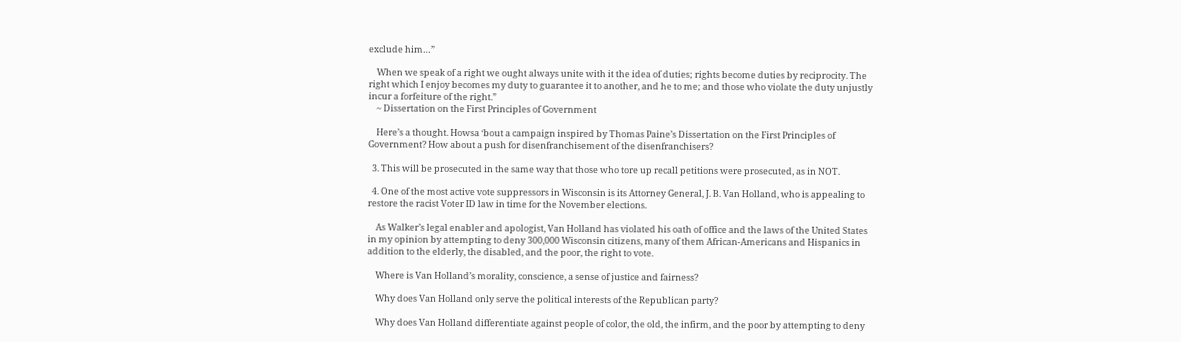exclude him…”

    When we speak of a right we ought always unite with it the idea of duties; rights become duties by reciprocity. The right which I enjoy becomes my duty to guarantee it to another, and he to me; and those who violate the duty unjustly incur a forfeiture of the right.”
    ~ Dissertation on the First Principles of Government

    Here’s a thought. Howsa ‘bout a campaign inspired by Thomas Paine’s Dissertation on the First Principles of Government? How about a push for disenfranchisement of the disenfranchisers?

  3. This will be prosecuted in the same way that those who tore up recall petitions were prosecuted, as in NOT.

  4. One of the most active vote suppressors in Wisconsin is its Attorney General, J. B. Van Holland, who is appealing to restore the racist Voter ID law in time for the November elections.

    As Walker’s legal enabler and apologist, Van Holland has violated his oath of office and the laws of the United States in my opinion by attempting to deny 300,000 Wisconsin citizens, many of them African-Americans and Hispanics in addition to the elderly, the disabled, and the poor, the right to vote.

    Where is Van Holland’s morality, conscience, a sense of justice and fairness?

    Why does Van Holland only serve the political interests of the Republican party?

    Why does Van Holland differentiate against people of color, the old, the infirm, and the poor by attempting to deny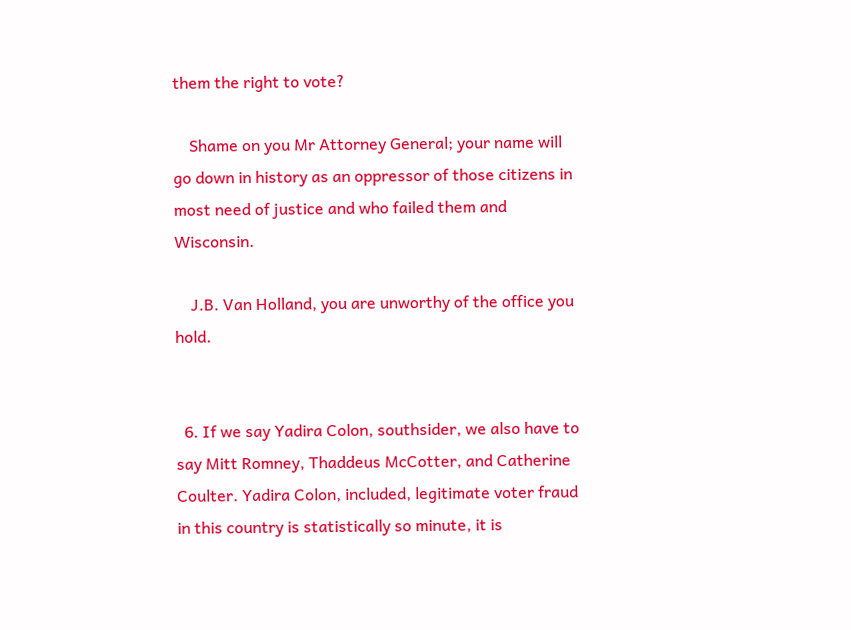them the right to vote?

    Shame on you Mr Attorney General; your name will go down in history as an oppressor of those citizens in most need of justice and who failed them and Wisconsin.

    J.B. Van Holland, you are unworthy of the office you hold.


  6. If we say Yadira Colon, southsider, we also have to say Mitt Romney, Thaddeus McCotter, and Catherine Coulter. Yadira Colon, included, legitimate voter fraud in this country is statistically so minute, it is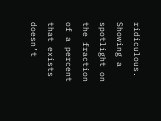ridiculous. Showing a spotlight on the fraction of a percent that exists doesn’t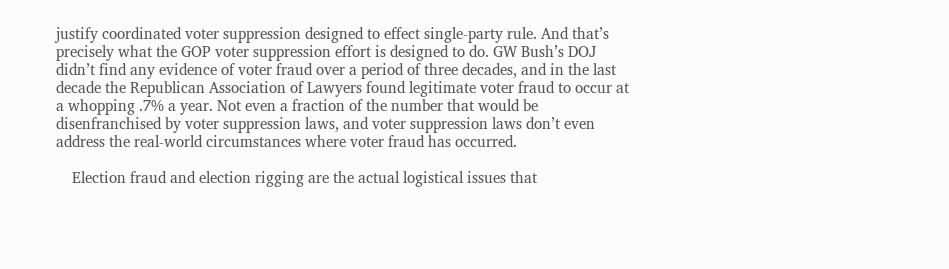justify coordinated voter suppression designed to effect single-party rule. And that’s precisely what the GOP voter suppression effort is designed to do. GW Bush’s DOJ didn’t find any evidence of voter fraud over a period of three decades, and in the last decade the Republican Association of Lawyers found legitimate voter fraud to occur at a whopping .7% a year. Not even a fraction of the number that would be disenfranchised by voter suppression laws, and voter suppression laws don’t even address the real-world circumstances where voter fraud has occurred.

    Election fraud and election rigging are the actual logistical issues that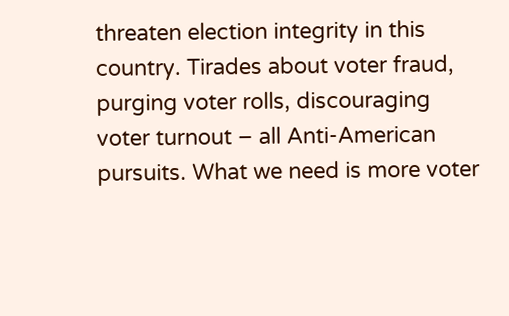threaten election integrity in this country. Tirades about voter fraud, purging voter rolls, discouraging voter turnout – all Anti-American pursuits. What we need is more voter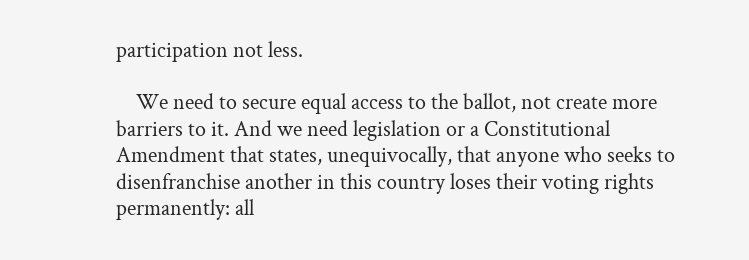participation not less.

    We need to secure equal access to the ballot, not create more barriers to it. And we need legislation or a Constitutional Amendment that states, unequivocally, that anyone who seeks to disenfranchise another in this country loses their voting rights permanently: all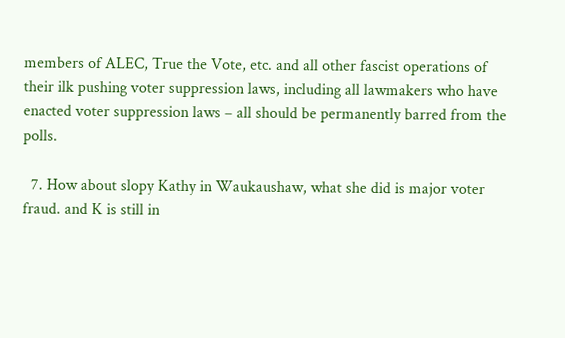members of ALEC, True the Vote, etc. and all other fascist operations of their ilk pushing voter suppression laws, including all lawmakers who have enacted voter suppression laws – all should be permanently barred from the polls.

  7. How about slopy Kathy in Waukaushaw, what she did is major voter fraud. and K is still in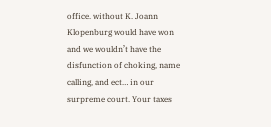office. without K. Joann Klopenburg would have won and we wouldn’t have the disfunction of choking, name calling, and ect… in our surpreme court. Your taxes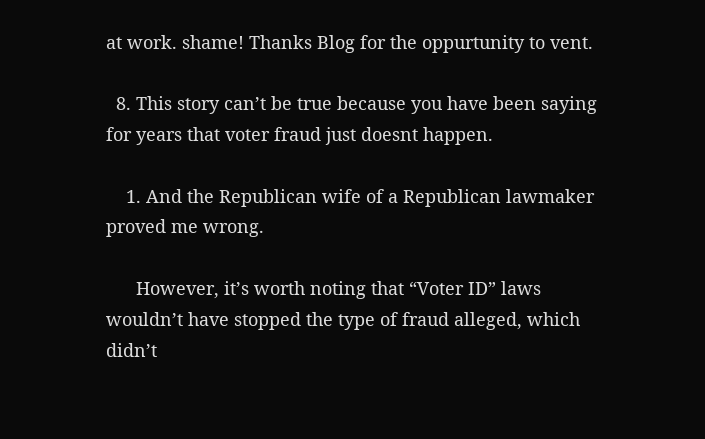at work. shame! Thanks Blog for the oppurtunity to vent.

  8. This story can’t be true because you have been saying for years that voter fraud just doesnt happen.

    1. And the Republican wife of a Republican lawmaker proved me wrong.

      However, it’s worth noting that “Voter ID” laws wouldn’t have stopped the type of fraud alleged, which didn’t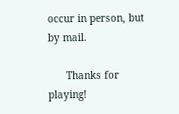occur in person, but by mail.

      Thanks for playing!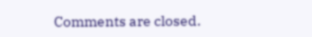Comments are closed.